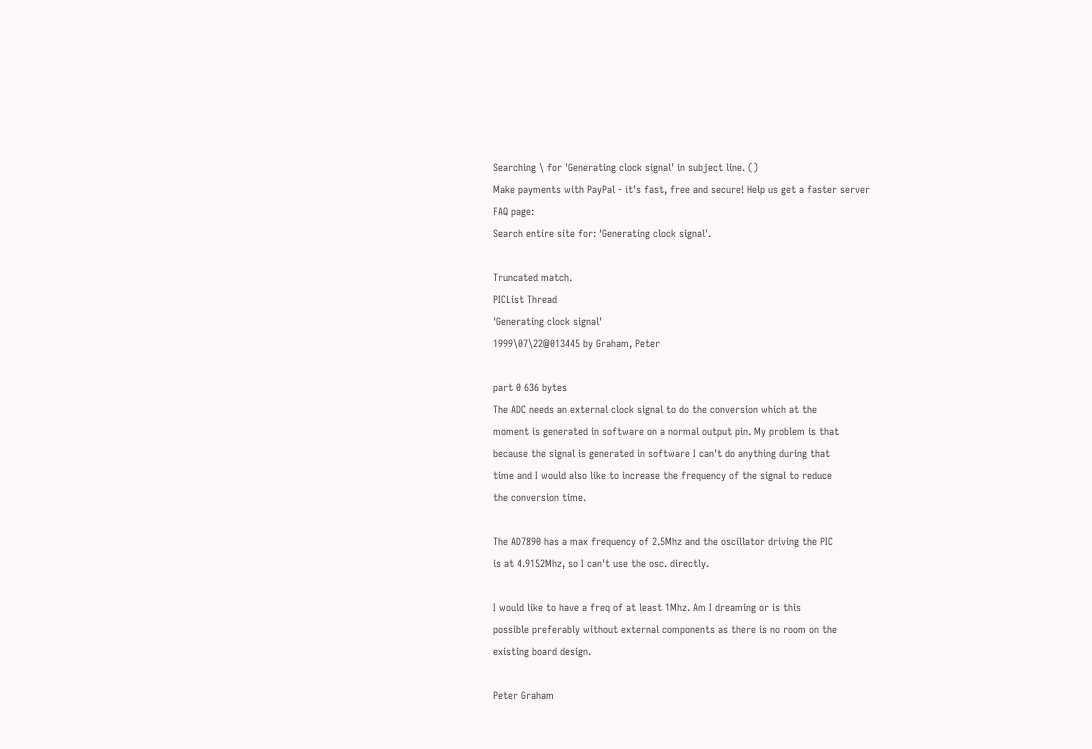Searching \ for 'Generating clock signal' in subject line. ()
Make payments with PayPal - it's fast, free and secure! Help us get a faster server
FAQ page:
Search entire site for: 'Generating clock signal'.

Truncated match.
PICList Thread
'Generating clock signal'
1999\07\22@013445 by Graham, Peter

part 0 636 bytes
The ADC needs an external clock signal to do the conversion which at the
moment is generated in software on a normal output pin. My problem is that
because the signal is generated in software I can't do anything during that
time and I would also like to increase the frequency of the signal to reduce
the conversion time.

The AD7890 has a max frequency of 2.5Mhz and the oscillator driving the PIC
is at 4.9152Mhz, so I can't use the osc. directly.

I would like to have a freq of at least 1Mhz. Am I dreaming or is this
possible preferably without external components as there is no room on the
existing board design.

Peter Graham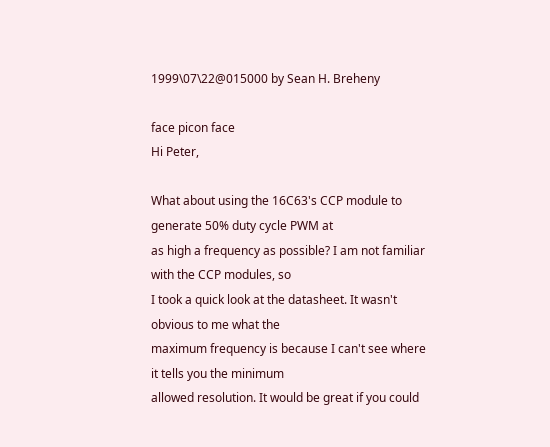1999\07\22@015000 by Sean H. Breheny

face picon face
Hi Peter,

What about using the 16C63's CCP module to generate 50% duty cycle PWM at
as high a frequency as possible? I am not familiar with the CCP modules, so
I took a quick look at the datasheet. It wasn't obvious to me what the
maximum frequency is because I can't see where it tells you the minimum
allowed resolution. It would be great if you could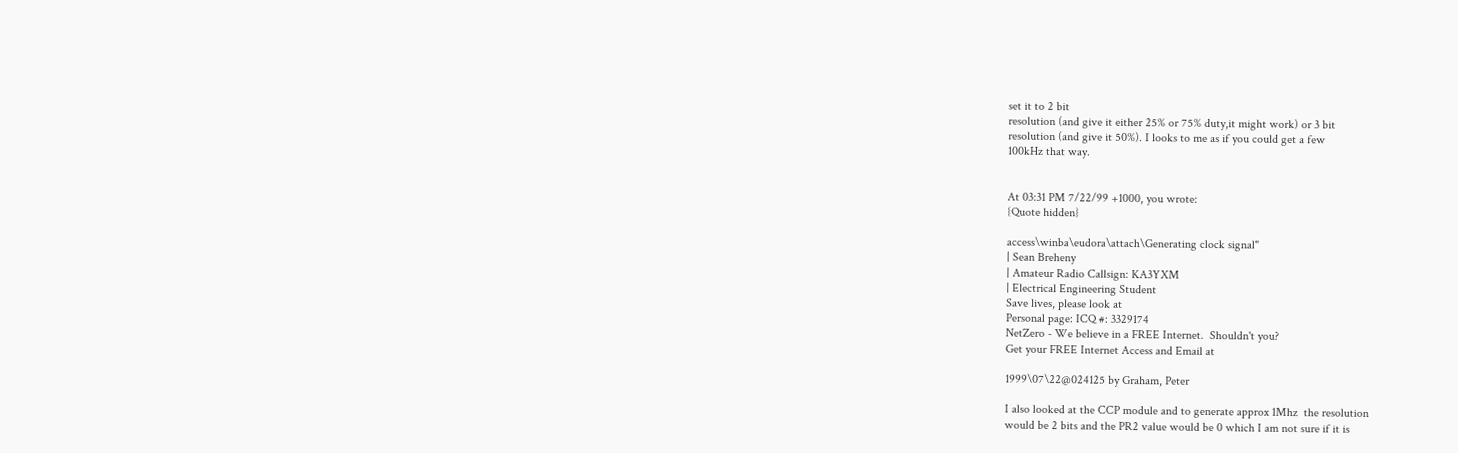set it to 2 bit
resolution (and give it either 25% or 75% duty,it might work) or 3 bit
resolution (and give it 50%). I looks to me as if you could get a few
100kHz that way.


At 03:31 PM 7/22/99 +1000, you wrote:
{Quote hidden}

access\winba\eudora\attach\Generating clock signal"
| Sean Breheny
| Amateur Radio Callsign: KA3YXM
| Electrical Engineering Student
Save lives, please look at
Personal page: ICQ #: 3329174
NetZero - We believe in a FREE Internet.  Shouldn't you?
Get your FREE Internet Access and Email at

1999\07\22@024125 by Graham, Peter

I also looked at the CCP module and to generate approx 1Mhz  the resolution
would be 2 bits and the PR2 value would be 0 which I am not sure if it is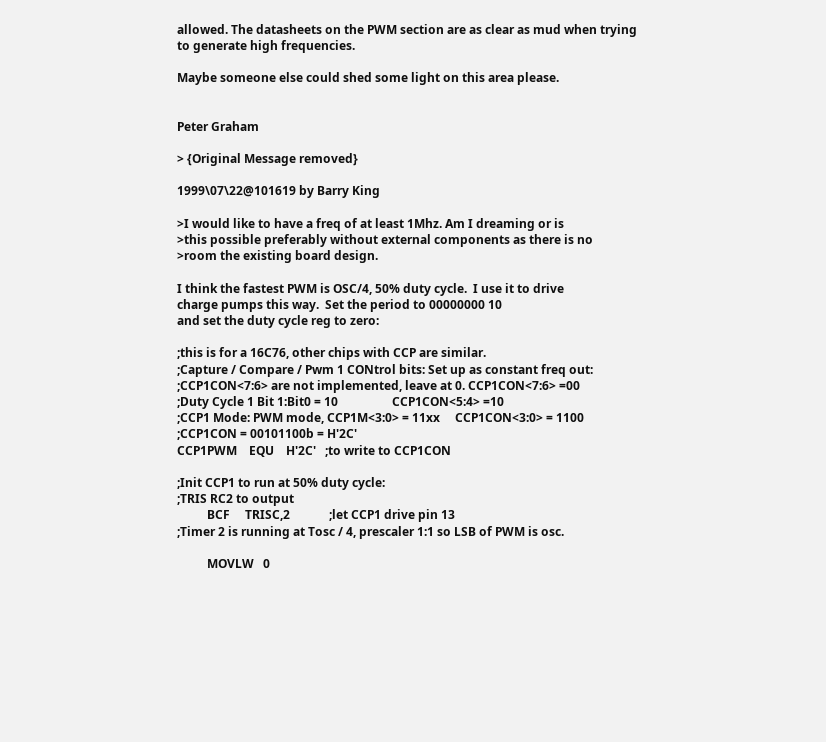allowed. The datasheets on the PWM section are as clear as mud when trying
to generate high frequencies.

Maybe someone else could shed some light on this area please.


Peter Graham

> {Original Message removed}

1999\07\22@101619 by Barry King

>I would like to have a freq of at least 1Mhz. Am I dreaming or is
>this possible preferably without external components as there is no
>room the existing board design.

I think the fastest PWM is OSC/4, 50% duty cycle.  I use it to drive
charge pumps this way.  Set the period to 00000000 10
and set the duty cycle reg to zero:

;this is for a 16C76, other chips with CCP are similar.
;Capture / Compare / Pwm 1 CONtrol bits: Set up as constant freq out:
;CCP1CON<7:6> are not implemented, leave at 0. CCP1CON<7:6> =00
;Duty Cycle 1 Bit 1:Bit0 = 10                  CCP1CON<5:4> =10
;CCP1 Mode: PWM mode, CCP1M<3:0> = 11xx     CCP1CON<3:0> = 1100
;CCP1CON = 00101100b = H'2C'
CCP1PWM    EQU    H'2C'   ;to write to CCP1CON

;Init CCP1 to run at 50% duty cycle:
;TRIS RC2 to output
          BCF     TRISC,2             ;let CCP1 drive pin 13
;Timer 2 is running at Tosc / 4, prescaler 1:1 so LSB of PWM is osc.

          MOVLW   0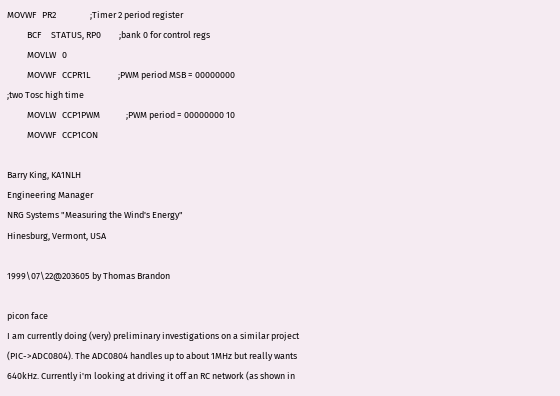MOVWF   PR2                 ;Timer 2 period register
          BCF     STATUS, RP0         ;bank 0 for control regs
          MOVLW   0
          MOVWF   CCPR1L              ;PWM period MSB = 00000000
;two Tosc high time
          MOVLW   CCP1PWM             ;PWM period = 00000000 10
          MOVWF   CCP1CON

Barry King, KA1NLH
Engineering Manager
NRG Systems "Measuring the Wind's Energy"
Hinesburg, Vermont, USA

1999\07\22@203605 by Thomas Brandon

picon face
I am currently doing (very) preliminary investigations on a similar project
(PIC->ADC0804). The ADC0804 handles up to about 1MHz but really wants
640kHz. Currently i'm looking at driving it off an RC network (as shown in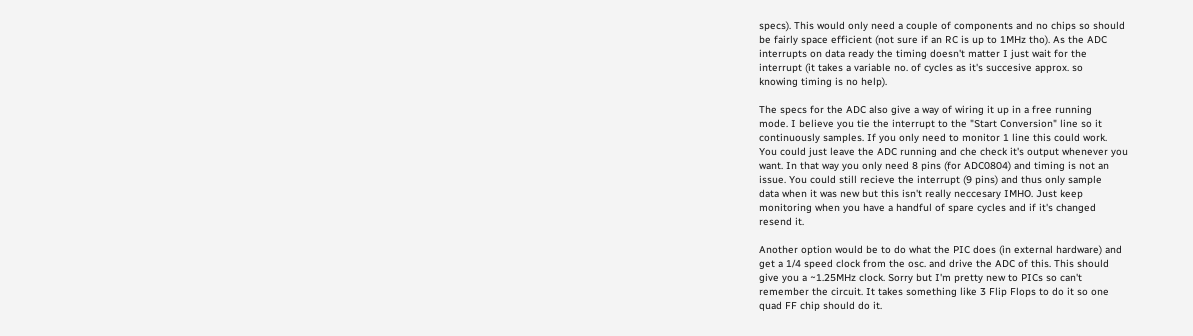specs). This would only need a couple of components and no chips so should
be fairly space efficient (not sure if an RC is up to 1MHz tho). As the ADC
interrupts on data ready the timing doesn't matter I just wait for the
interrupt (it takes a variable no. of cycles as it's succesive approx. so
knowing timing is no help).

The specs for the ADC also give a way of wiring it up in a free running
mode. I believe you tie the interrupt to the "Start Conversion" line so it
continuously samples. If you only need to monitor 1 line this could work.
You could just leave the ADC running and che check it's output whenever you
want. In that way you only need 8 pins (for ADC0804) and timing is not an
issue. You could still recieve the interrupt (9 pins) and thus only sample
data when it was new but this isn't really neccesary IMHO. Just keep
monitoring when you have a handful of spare cycles and if it's changed
resend it.

Another option would be to do what the PIC does (in external hardware) and
get a 1/4 speed clock from the osc. and drive the ADC of this. This should
give you a ~1.25MHz clock. Sorry but I'm pretty new to PICs so can't
remember the circuit. It takes something like 3 Flip Flops to do it so one
quad FF chip should do it.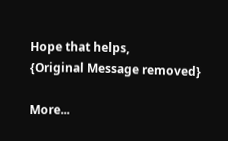Hope that helps,
{Original Message removed}

More...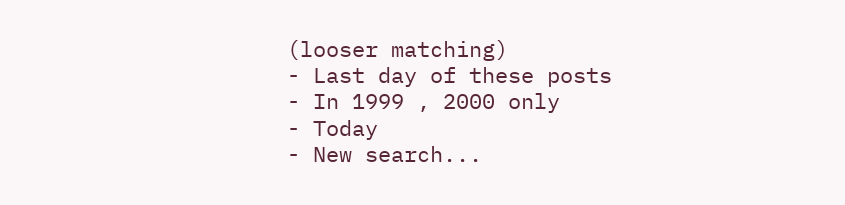(looser matching)
- Last day of these posts
- In 1999 , 2000 only
- Today
- New search...